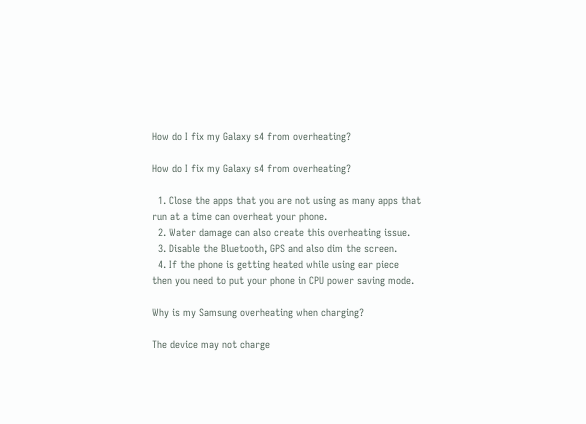How do I fix my Galaxy s4 from overheating?

How do I fix my Galaxy s4 from overheating?

  1. Close the apps that you are not using as many apps that run at a time can overheat your phone.
  2. Water damage can also create this overheating issue.
  3. Disable the Bluetooth, GPS and also dim the screen.
  4. If the phone is getting heated while using ear piece then you need to put your phone in CPU power saving mode.

Why is my Samsung overheating when charging?

The device may not charge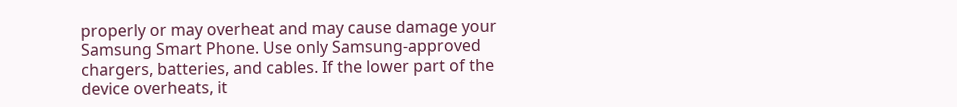properly or may overheat and may cause damage your Samsung Smart Phone. Use only Samsung-approved chargers, batteries, and cables. If the lower part of the device overheats, it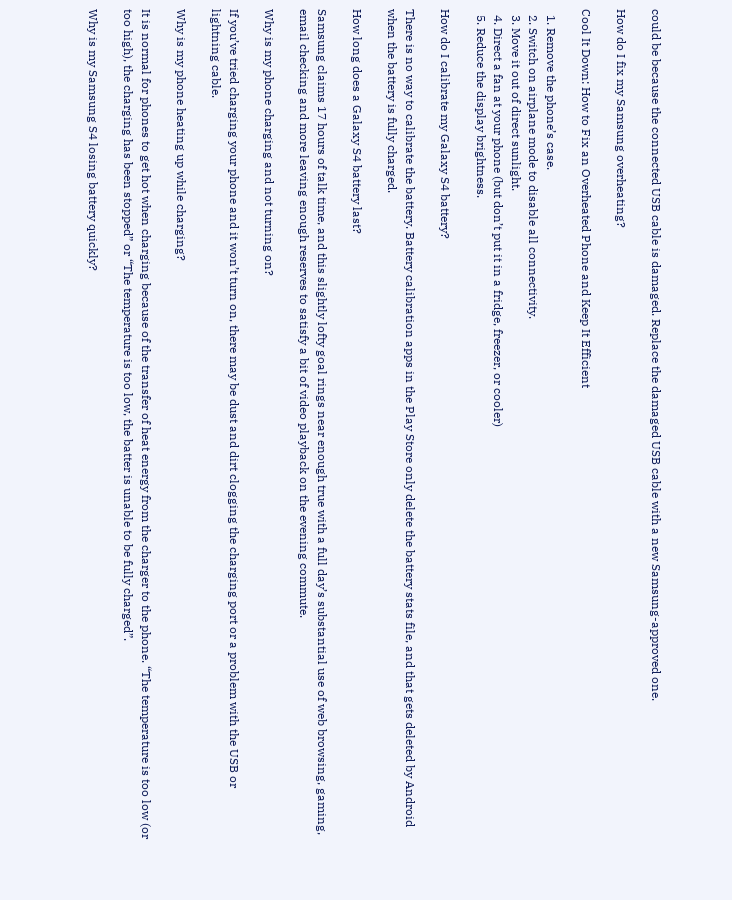could be because the connected USB cable is damaged. Replace the damaged USB cable with a new Samsung-approved one.

How do I fix my Samsung overheating?

Cool It Down: How to Fix an Overheated Phone and Keep It Efficient

  1. Remove the phone’s case.
  2. Switch on airplane mode to disable all connectivity.
  3. Move it out of direct sunlight.
  4. Direct a fan at your phone (but don’t put it in a fridge, freezer, or cooler)
  5. Reduce the display brightness.

How do I calibrate my Galaxy S4 battery?

There is no way to calibrate the battery. Battery calibration apps in the Play Store only delete the battery stats file, and that gets deleted by Android when the battery is fully charged.

How long does a Galaxy S4 battery last?

Samsung claims 17 hours of talk time, and this slightly lofty goal rings near enough true with a full day’s substantial use of web browsing, gaming, email checking and more leaving enough reserves to satisfy a bit of video playback on the evening commute.

Why is my phone charging and not turning on?

If you’ve tried charging your phone and it won’t turn on, there may be dust and dirt clogging the charging port or a problem with the USB or lightning cable.

Why is my phone heating up while charging?

It is normal for phones to get hot when charging because of the transfer of heat energy from the charger to the phone. “The temperature is too low (or too high), the charging has been stopped” or “The temperature is too low, the batter is unable to be fully charged”.

Why is my Samsung S4 losing battery quickly?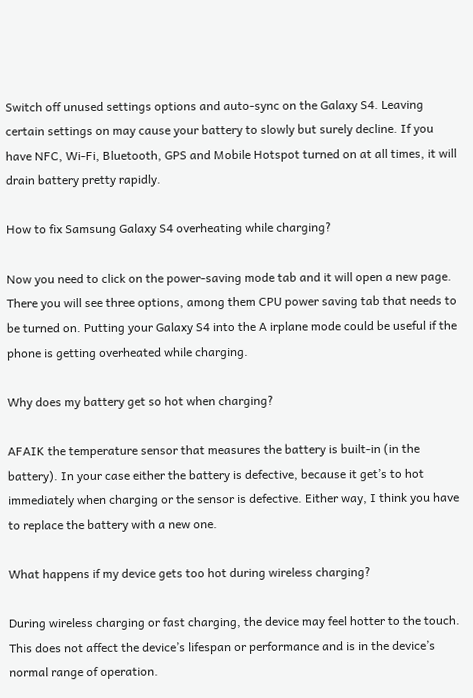Switch off unused settings options and auto-sync on the Galaxy S4. Leaving certain settings on may cause your battery to slowly but surely decline. If you have NFC, Wi-Fi, Bluetooth, GPS and Mobile Hotspot turned on at all times, it will drain battery pretty rapidly.

How to fix Samsung Galaxy S4 overheating while charging?

Now you need to click on the power-saving mode tab and it will open a new page. There you will see three options, among them CPU power saving tab that needs to be turned on. Putting your Galaxy S4 into the A irplane mode could be useful if the phone is getting overheated while charging.

Why does my battery get so hot when charging?

AFAIK the temperature sensor that measures the battery is built-in (in the battery). In your case either the battery is defective, because it get’s to hot immediately when charging or the sensor is defective. Either way, I think you have to replace the battery with a new one.

What happens if my device gets too hot during wireless charging?

During wireless charging or fast charging, the device may feel hotter to the touch. This does not affect the device’s lifespan or performance and is in the device’s normal range of operation.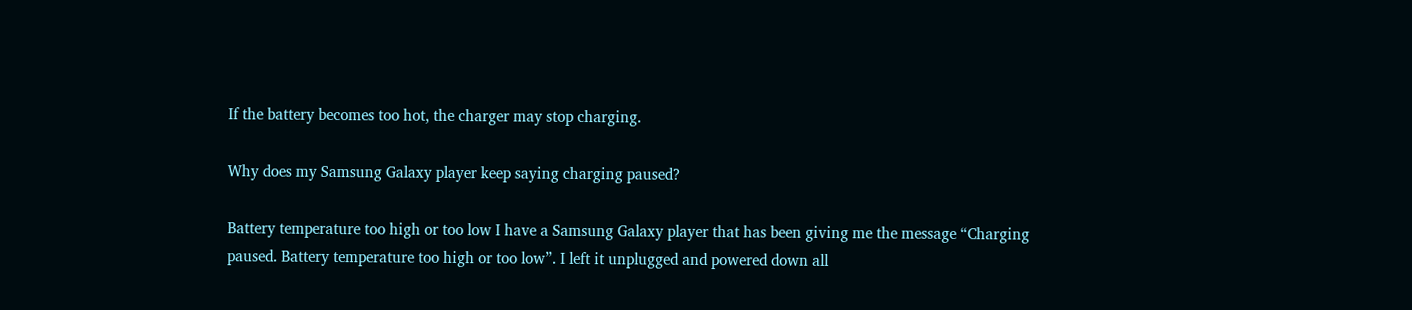If the battery becomes too hot, the charger may stop charging.

Why does my Samsung Galaxy player keep saying charging paused?

Battery temperature too high or too low I have a Samsung Galaxy player that has been giving me the message “Charging paused. Battery temperature too high or too low”. I left it unplugged and powered down all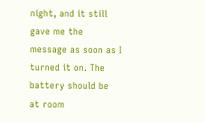night, and it still gave me the message as soon as I turned it on. The battery should be at room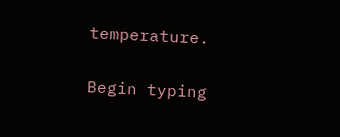temperature.

Begin typing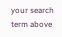your search term above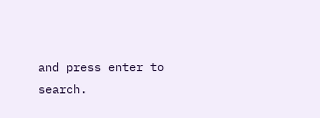and press enter to search.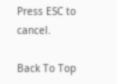Press ESC to cancel.

Back To Top